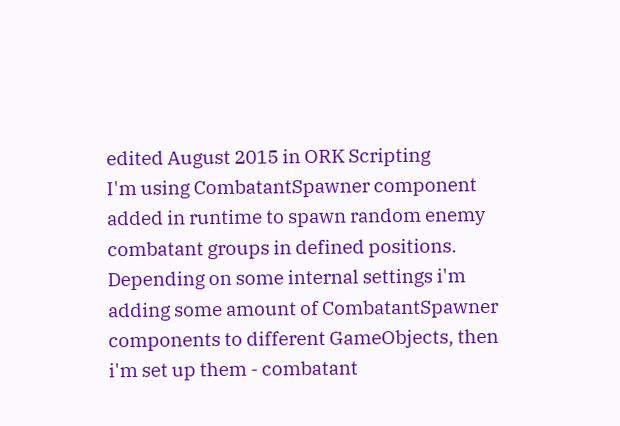edited August 2015 in ORK Scripting
I'm using CombatantSpawner component added in runtime to spawn random enemy combatant groups in defined positions. Depending on some internal settings i'm adding some amount of CombatantSpawner components to different GameObjects, then i'm set up them - combatant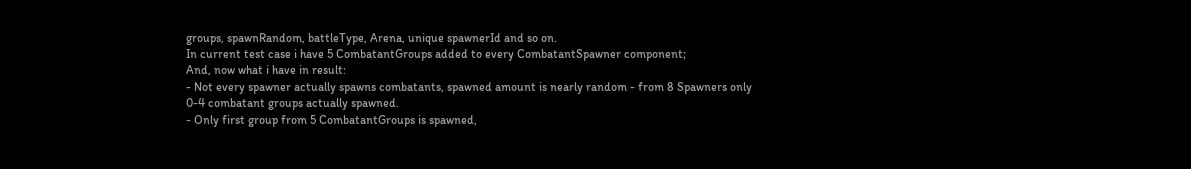groups, spawnRandom, battleType, Arena, unique spawnerId and so on.
In current test case i have 5 CombatantGroups added to every CombatantSpawner component;
And, now what i have in result:
- Not every spawner actually spawns combatants, spawned amount is nearly random - from 8 Spawners only 0-4 combatant groups actually spawned.
- Only first group from 5 CombatantGroups is spawned,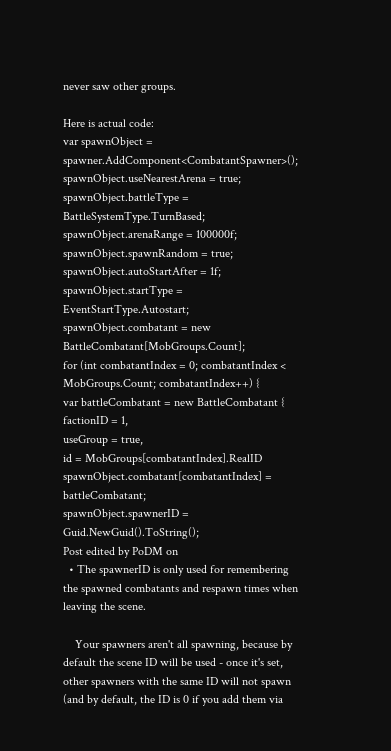never saw other groups.

Here is actual code:
var spawnObject = spawner.AddComponent<CombatantSpawner>();
spawnObject.useNearestArena = true;
spawnObject.battleType = BattleSystemType.TurnBased;
spawnObject.arenaRange = 100000f;
spawnObject.spawnRandom = true;
spawnObject.autoStartAfter = 1f;
spawnObject.startType = EventStartType.Autostart;
spawnObject.combatant = new BattleCombatant[MobGroups.Count];
for (int combatantIndex = 0; combatantIndex < MobGroups.Count; combatantIndex++) {
var battleCombatant = new BattleCombatant {
factionID = 1,
useGroup = true,
id = MobGroups[combatantIndex].RealID
spawnObject.combatant[combatantIndex] = battleCombatant;
spawnObject.spawnerID = Guid.NewGuid().ToString();
Post edited by PoDM on
  • The spawnerID is only used for remembering the spawned combatants and respawn times when leaving the scene.

    Your spawners aren't all spawning, because by default the scene ID will be used - once it's set, other spawners with the same ID will not spawn (and by default, the ID is 0 if you add them via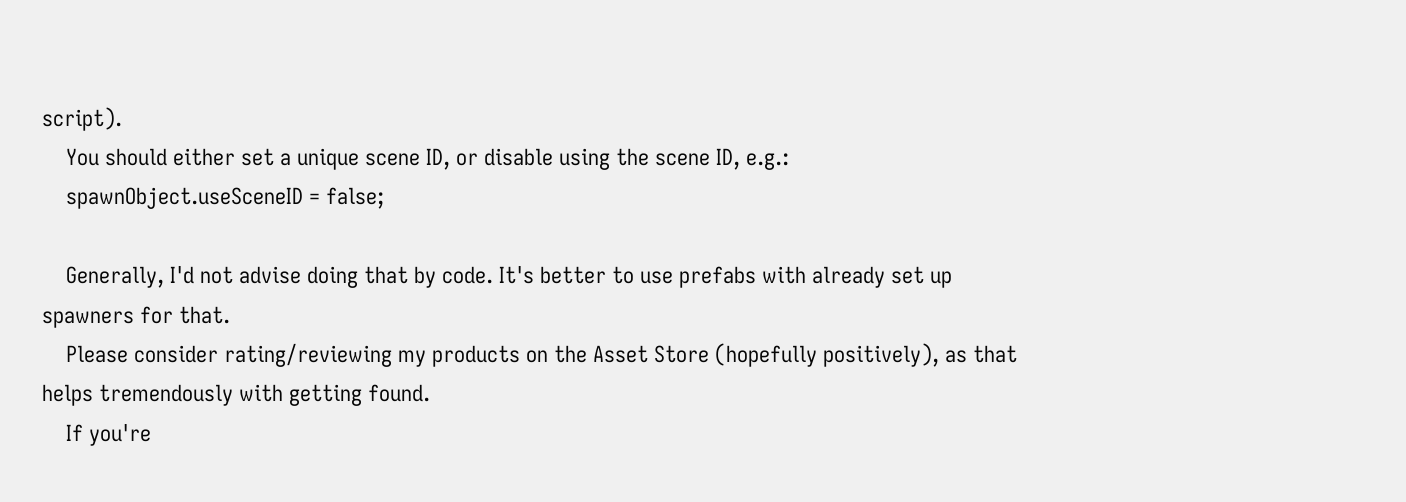script).
    You should either set a unique scene ID, or disable using the scene ID, e.g.:
    spawnObject.useSceneID = false;

    Generally, I'd not advise doing that by code. It's better to use prefabs with already set up spawners for that.
    Please consider rating/reviewing my products on the Asset Store (hopefully positively), as that helps tremendously with getting found.
    If you're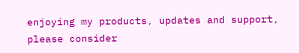enjoying my products, updates and support, please consider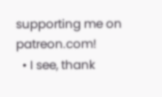supporting me on patreon.com!
  • I see, thank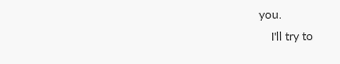you.
    I'll try to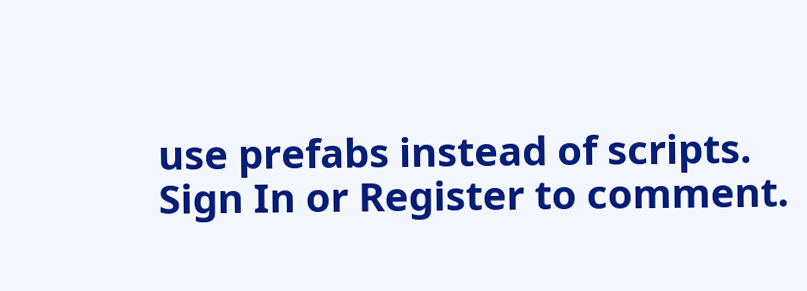use prefabs instead of scripts.
Sign In or Register to comment.